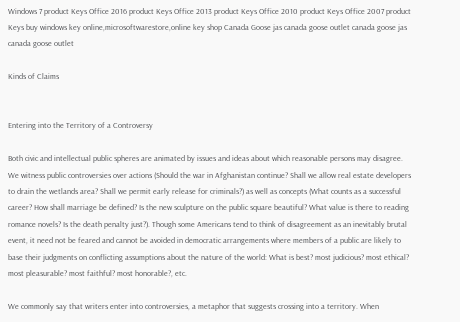Windows 7 product Keys Office 2016 product Keys Office 2013 product Keys Office 2010 product Keys Office 2007 product Keys buy windows key online,microsoftwarestore,online key shop Canada Goose jas canada goose outlet canada goose jas canada goose outlet

Kinds of Claims


Entering into the Territory of a Controversy

Both civic and intellectual public spheres are animated by issues and ideas about which reasonable persons may disagree. We witness public controversies over actions (Should the war in Afghanistan continue? Shall we allow real estate developers to drain the wetlands area? Shall we permit early release for criminals?) as well as concepts (What counts as a successful career? How shall marriage be defined? Is the new sculpture on the public square beautiful? What value is there to reading romance novels? Is the death penalty just?). Though some Americans tend to think of disagreement as an inevitably brutal event, it need not be feared and cannot be avoided in democratic arrangements where members of a public are likely to base their judgments on conflicting assumptions about the nature of the world: What is best? most judicious? most ethical? most pleasurable? most faithful? most honorable?, etc.

We commonly say that writers enter into controversies, a metaphor that suggests crossing into a territory. When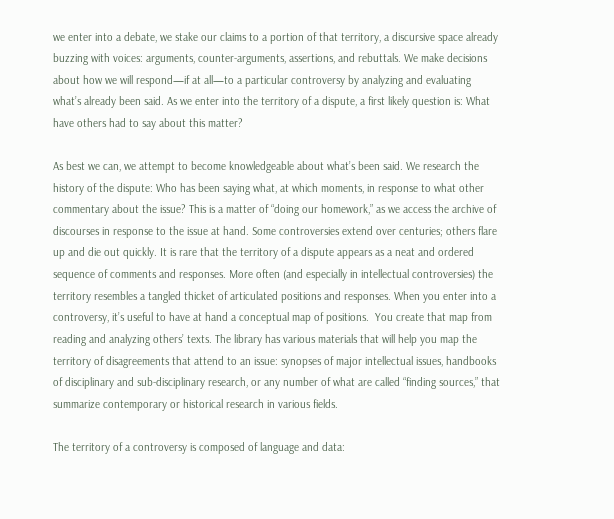we enter into a debate, we stake our claims to a portion of that territory, a discursive space already buzzing with voices: arguments, counter-arguments, assertions, and rebuttals. We make decisions about how we will respond—if at all—to a particular controversy by analyzing and evaluating what’s already been said. As we enter into the territory of a dispute, a first likely question is: What have others had to say about this matter?

As best we can, we attempt to become knowledgeable about what’s been said. We research the history of the dispute: Who has been saying what, at which moments, in response to what other commentary about the issue? This is a matter of “doing our homework,” as we access the archive of discourses in response to the issue at hand. Some controversies extend over centuries; others flare up and die out quickly. It is rare that the territory of a dispute appears as a neat and ordered sequence of comments and responses. More often (and especially in intellectual controversies) the territory resembles a tangled thicket of articulated positions and responses. When you enter into a controversy, it’s useful to have at hand a conceptual map of positions.  You create that map from reading and analyzing others’ texts. The library has various materials that will help you map the territory of disagreements that attend to an issue: synopses of major intellectual issues, handbooks of disciplinary and sub-disciplinary research, or any number of what are called “finding sources,” that summarize contemporary or historical research in various fields.

The territory of a controversy is composed of language and data: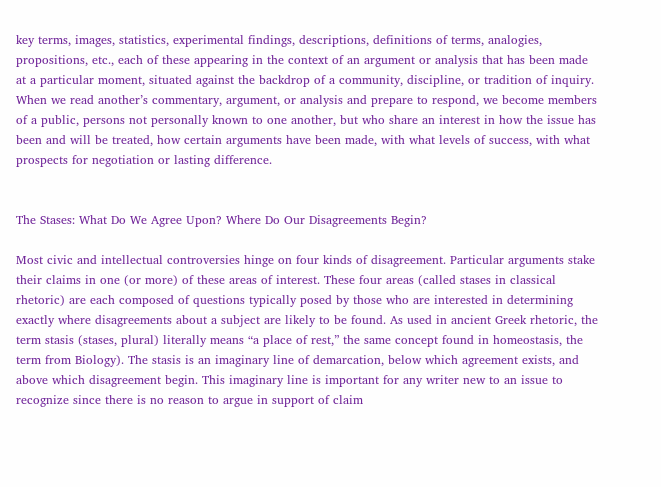key terms, images, statistics, experimental findings, descriptions, definitions of terms, analogies, propositions, etc., each of these appearing in the context of an argument or analysis that has been made at a particular moment, situated against the backdrop of a community, discipline, or tradition of inquiry. When we read another’s commentary, argument, or analysis and prepare to respond, we become members of a public, persons not personally known to one another, but who share an interest in how the issue has been and will be treated, how certain arguments have been made, with what levels of success, with what prospects for negotiation or lasting difference.


The Stases: What Do We Agree Upon? Where Do Our Disagreements Begin?

Most civic and intellectual controversies hinge on four kinds of disagreement. Particular arguments stake their claims in one (or more) of these areas of interest. These four areas (called stases in classical rhetoric) are each composed of questions typically posed by those who are interested in determining exactly where disagreements about a subject are likely to be found. As used in ancient Greek rhetoric, the term stasis (stases, plural) literally means “a place of rest,” the same concept found in homeostasis, the term from Biology). The stasis is an imaginary line of demarcation, below which agreement exists, and above which disagreement begin. This imaginary line is important for any writer new to an issue to recognize since there is no reason to argue in support of claim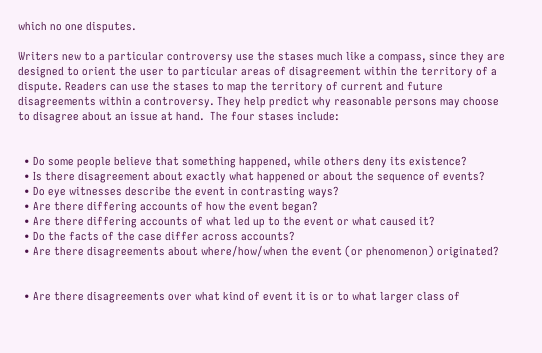which no one disputes.

Writers new to a particular controversy use the stases much like a compass, since they are designed to orient the user to particular areas of disagreement within the territory of a dispute. Readers can use the stases to map the territory of current and future disagreements within a controversy. They help predict why reasonable persons may choose to disagree about an issue at hand.  The four stases include:


  • Do some people believe that something happened, while others deny its existence?
  • Is there disagreement about exactly what happened or about the sequence of events?
  • Do eye witnesses describe the event in contrasting ways?
  • Are there differing accounts of how the event began?
  • Are there differing accounts of what led up to the event or what caused it?
  • Do the facts of the case differ across accounts?
  • Are there disagreements about where/how/when the event (or phenomenon) originated?


  • Are there disagreements over what kind of event it is or to what larger class of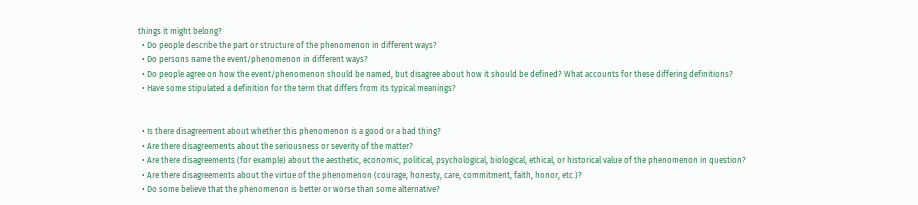things it might belong?
  • Do people describe the part or structure of the phenomenon in different ways?
  • Do persons name the event/phenomenon in different ways?
  • Do people agree on how the event/phenomenon should be named, but disagree about how it should be defined? What accounts for these differing definitions?
  • Have some stipulated a definition for the term that differs from its typical meanings?


  • Is there disagreement about whether this phenomenon is a good or a bad thing?
  • Are there disagreements about the seriousness or severity of the matter?
  • Are there disagreements (for example) about the aesthetic, economic, political, psychological, biological, ethical, or historical value of the phenomenon in question?
  • Are there disagreements about the virtue of the phenomenon (courage, honesty, care, commitment, faith, honor, etc.)?
  • Do some believe that the phenomenon is better or worse than some alternative?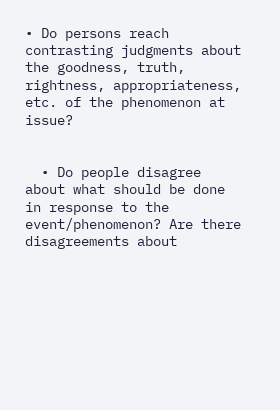• Do persons reach contrasting judgments about the goodness, truth, rightness, appropriateness, etc. of the phenomenon at issue?


  • Do people disagree about what should be done in response to the event/phenomenon? Are there disagreements about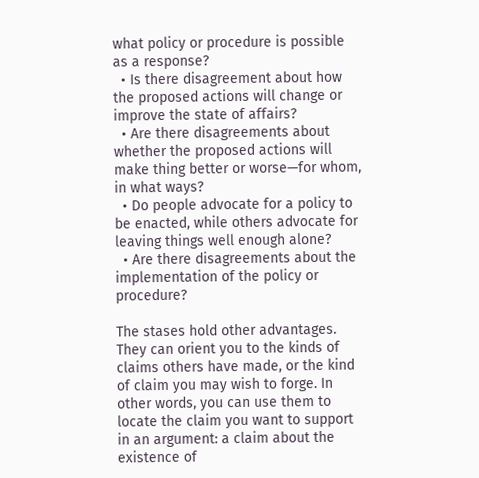what policy or procedure is possible as a response?
  • Is there disagreement about how the proposed actions will change or improve the state of affairs?
  • Are there disagreements about whether the proposed actions will make thing better or worse—for whom, in what ways?
  • Do people advocate for a policy to be enacted, while others advocate for leaving things well enough alone?
  • Are there disagreements about the implementation of the policy or procedure?

The stases hold other advantages. They can orient you to the kinds of claims others have made, or the kind of claim you may wish to forge. In other words, you can use them to locate the claim you want to support in an argument: a claim about the existence of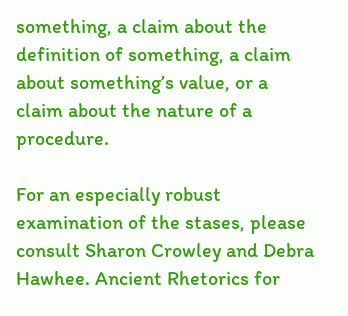something, a claim about the definition of something, a claim about something’s value, or a claim about the nature of a procedure.

For an especially robust examination of the stases, please consult Sharon Crowley and Debra Hawhee. Ancient Rhetorics for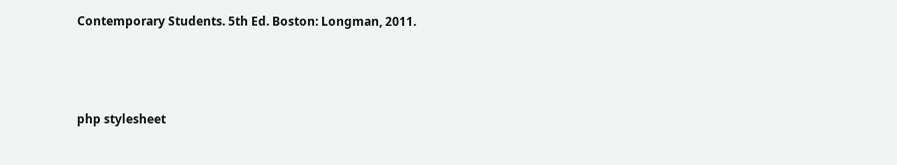Contemporary Students. 5th Ed. Boston: Longman, 2011.



php stylesheet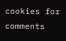cookies for comments